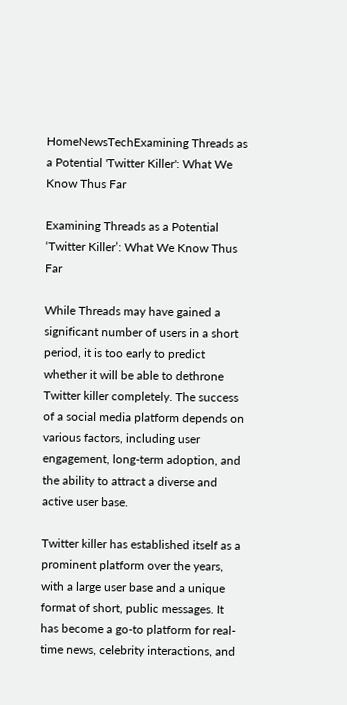HomeNewsTechExamining Threads as a Potential 'Twitter Killer': What We Know Thus Far

Examining Threads as a Potential ‘Twitter Killer’: What We Know Thus Far

While Threads may have gained a significant number of users in a short period, it is too early to predict whether it will be able to dethrone Twitter killer completely. The success of a social media platform depends on various factors, including user engagement, long-term adoption, and the ability to attract a diverse and active user base.

Twitter killer has established itself as a prominent platform over the years, with a large user base and a unique format of short, public messages. It has become a go-to platform for real-time news, celebrity interactions, and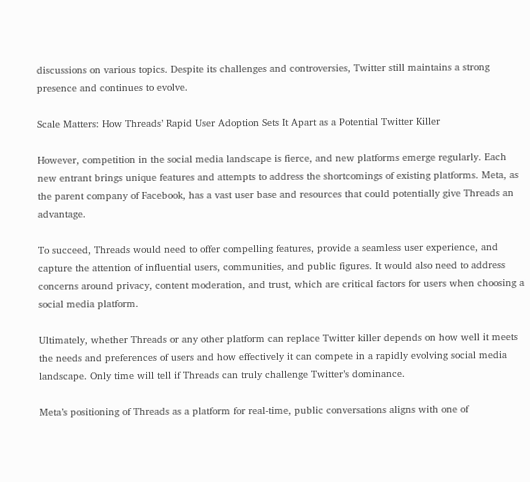discussions on various topics. Despite its challenges and controversies, Twitter still maintains a strong presence and continues to evolve.

Scale Matters: How Threads’ Rapid User Adoption Sets It Apart as a Potential Twitter Killer

However, competition in the social media landscape is fierce, and new platforms emerge regularly. Each new entrant brings unique features and attempts to address the shortcomings of existing platforms. Meta, as the parent company of Facebook, has a vast user base and resources that could potentially give Threads an advantage.

To succeed, Threads would need to offer compelling features, provide a seamless user experience, and capture the attention of influential users, communities, and public figures. It would also need to address concerns around privacy, content moderation, and trust, which are critical factors for users when choosing a social media platform.

Ultimately, whether Threads or any other platform can replace Twitter killer depends on how well it meets the needs and preferences of users and how effectively it can compete in a rapidly evolving social media landscape. Only time will tell if Threads can truly challenge Twitter’s dominance.

Meta’s positioning of Threads as a platform for real-time, public conversations aligns with one of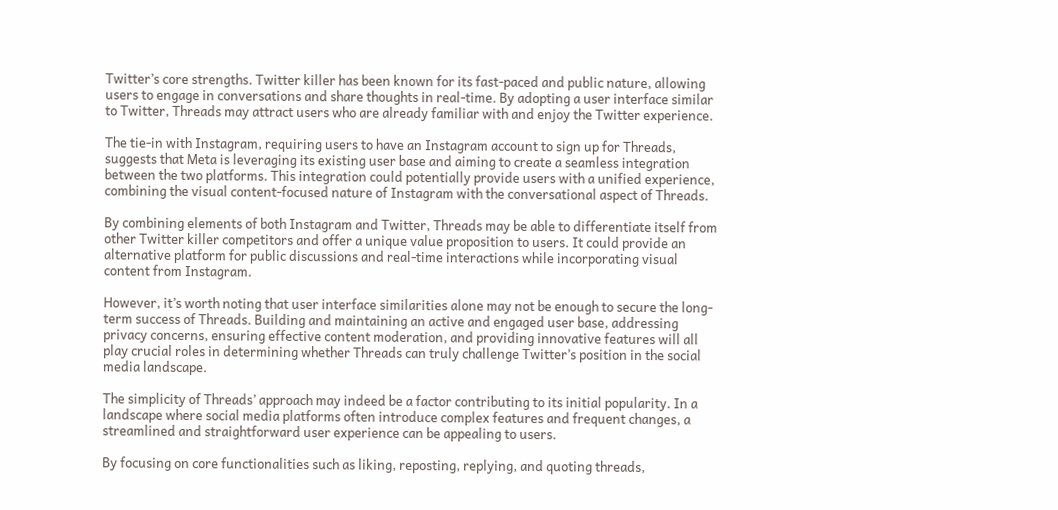Twitter’s core strengths. Twitter killer has been known for its fast-paced and public nature, allowing users to engage in conversations and share thoughts in real-time. By adopting a user interface similar to Twitter, Threads may attract users who are already familiar with and enjoy the Twitter experience.

The tie-in with Instagram, requiring users to have an Instagram account to sign up for Threads, suggests that Meta is leveraging its existing user base and aiming to create a seamless integration between the two platforms. This integration could potentially provide users with a unified experience, combining the visual content-focused nature of Instagram with the conversational aspect of Threads.

By combining elements of both Instagram and Twitter, Threads may be able to differentiate itself from other Twitter killer competitors and offer a unique value proposition to users. It could provide an alternative platform for public discussions and real-time interactions while incorporating visual content from Instagram.

However, it’s worth noting that user interface similarities alone may not be enough to secure the long-term success of Threads. Building and maintaining an active and engaged user base, addressing privacy concerns, ensuring effective content moderation, and providing innovative features will all play crucial roles in determining whether Threads can truly challenge Twitter’s position in the social media landscape.

The simplicity of Threads’ approach may indeed be a factor contributing to its initial popularity. In a landscape where social media platforms often introduce complex features and frequent changes, a streamlined and straightforward user experience can be appealing to users.

By focusing on core functionalities such as liking, reposting, replying, and quoting threads,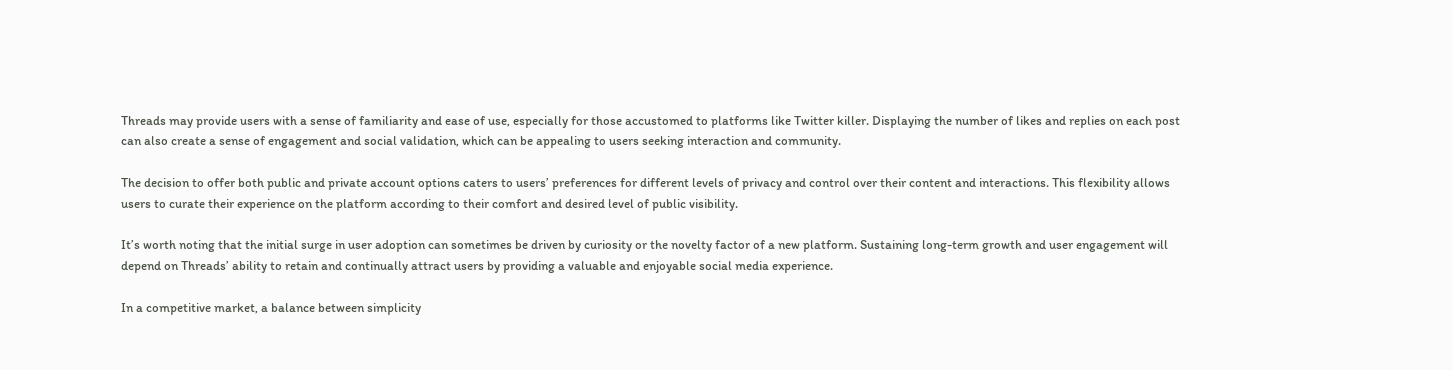Threads may provide users with a sense of familiarity and ease of use, especially for those accustomed to platforms like Twitter killer. Displaying the number of likes and replies on each post can also create a sense of engagement and social validation, which can be appealing to users seeking interaction and community.

The decision to offer both public and private account options caters to users’ preferences for different levels of privacy and control over their content and interactions. This flexibility allows users to curate their experience on the platform according to their comfort and desired level of public visibility.

It’s worth noting that the initial surge in user adoption can sometimes be driven by curiosity or the novelty factor of a new platform. Sustaining long-term growth and user engagement will depend on Threads’ ability to retain and continually attract users by providing a valuable and enjoyable social media experience.

In a competitive market, a balance between simplicity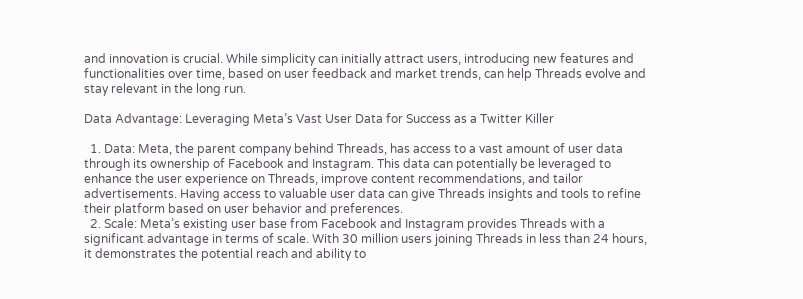and innovation is crucial. While simplicity can initially attract users, introducing new features and functionalities over time, based on user feedback and market trends, can help Threads evolve and stay relevant in the long run.

Data Advantage: Leveraging Meta’s Vast User Data for Success as a Twitter Killer

  1. Data: Meta, the parent company behind Threads, has access to a vast amount of user data through its ownership of Facebook and Instagram. This data can potentially be leveraged to enhance the user experience on Threads, improve content recommendations, and tailor advertisements. Having access to valuable user data can give Threads insights and tools to refine their platform based on user behavior and preferences.
  2. Scale: Meta’s existing user base from Facebook and Instagram provides Threads with a significant advantage in terms of scale. With 30 million users joining Threads in less than 24 hours, it demonstrates the potential reach and ability to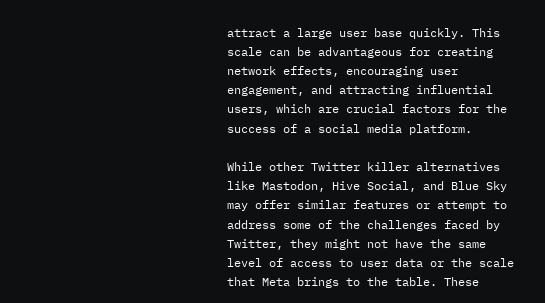attract a large user base quickly. This scale can be advantageous for creating network effects, encouraging user engagement, and attracting influential users, which are crucial factors for the success of a social media platform.

While other Twitter killer alternatives like Mastodon, Hive Social, and Blue Sky may offer similar features or attempt to address some of the challenges faced by Twitter, they might not have the same level of access to user data or the scale that Meta brings to the table. These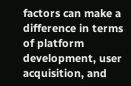factors can make a difference in terms of platform development, user acquisition, and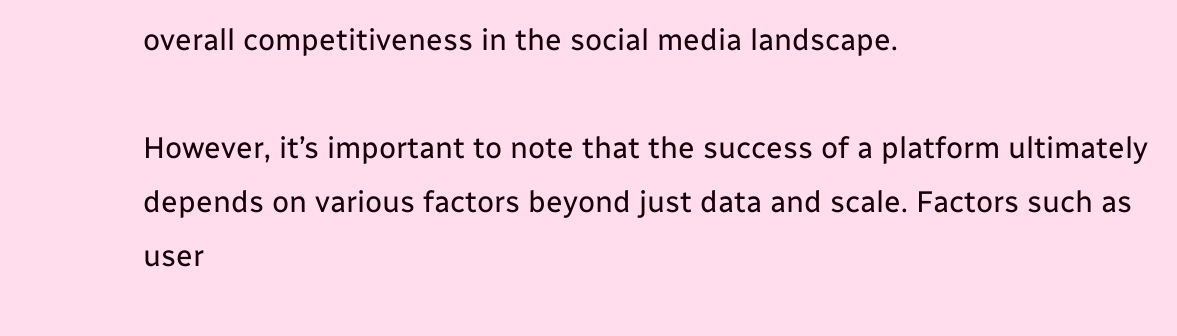overall competitiveness in the social media landscape.

However, it’s important to note that the success of a platform ultimately depends on various factors beyond just data and scale. Factors such as user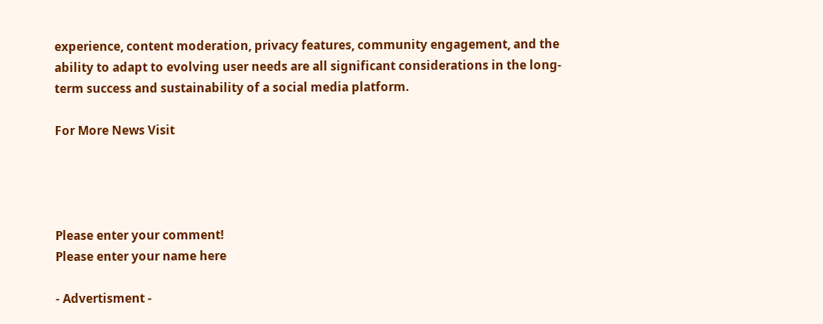experience, content moderation, privacy features, community engagement, and the ability to adapt to evolving user needs are all significant considerations in the long-term success and sustainability of a social media platform.

For More News Visit




Please enter your comment!
Please enter your name here

- Advertisment -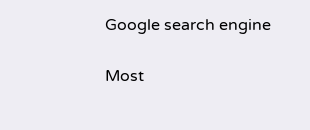Google search engine

Most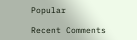Popular

Recent Comments